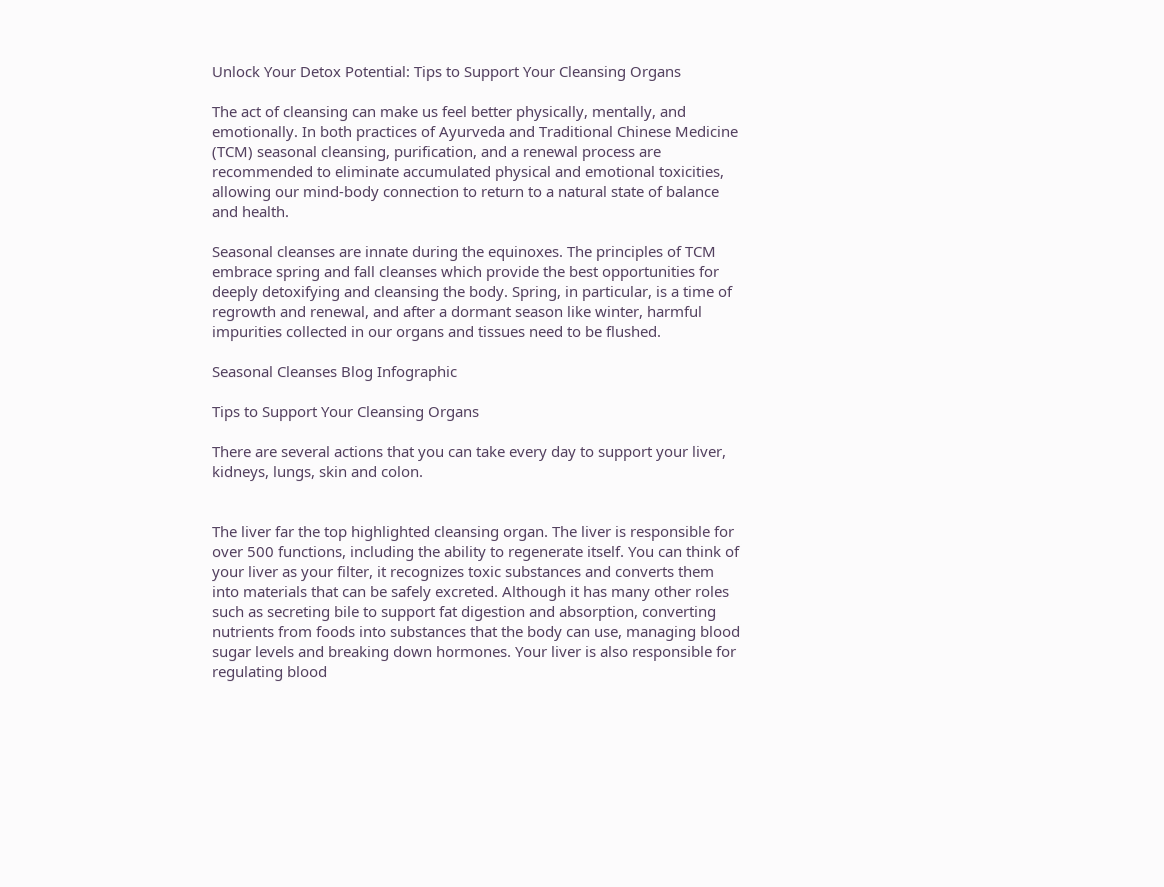Unlock Your Detox Potential: Tips to Support Your Cleansing Organs

The act of cleansing can make us feel better physically, mentally, and emotionally. In both practices of Ayurveda and Traditional Chinese Medicine (TCM) seasonal cleansing, purification, and a renewal process are recommended to eliminate accumulated physical and emotional toxicities, allowing our mind-body connection to return to a natural state of balance and health.

Seasonal cleanses are innate during the equinoxes. The principles of TCM embrace spring and fall cleanses which provide the best opportunities for deeply detoxifying and cleansing the body. Spring, in particular, is a time of regrowth and renewal, and after a dormant season like winter, harmful impurities collected in our organs and tissues need to be flushed.

Seasonal Cleanses Blog Infographic

Tips to Support Your Cleansing Organs

There are several actions that you can take every day to support your liver, kidneys, lungs, skin and colon.


The liver far the top highlighted cleansing organ. The liver is responsible for over 500 functions, including the ability to regenerate itself. You can think of your liver as your filter, it recognizes toxic substances and converts them into materials that can be safely excreted. Although it has many other roles such as secreting bile to support fat digestion and absorption, converting nutrients from foods into substances that the body can use, managing blood sugar levels and breaking down hormones. Your liver is also responsible for regulating blood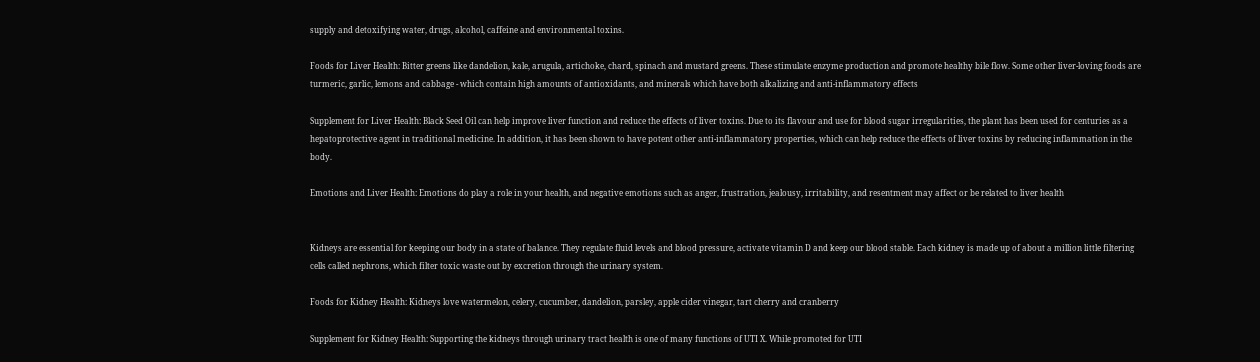supply and detoxifying water, drugs, alcohol, caffeine and environmental toxins.

Foods for Liver Health: Bitter greens like dandelion, kale, arugula, artichoke, chard, spinach and mustard greens. These stimulate enzyme production and promote healthy bile flow. Some other liver-loving foods are turmeric, garlic, lemons and cabbage - which contain high amounts of antioxidants, and minerals which have both alkalizing and anti-inflammatory effects

Supplement for Liver Health: Black Seed Oil can help improve liver function and reduce the effects of liver toxins. Due to its flavour and use for blood sugar irregularities, the plant has been used for centuries as a hepatoprotective agent in traditional medicine. In addition, it has been shown to have potent other anti-inflammatory properties, which can help reduce the effects of liver toxins by reducing inflammation in the body.

Emotions and Liver Health: Emotions do play a role in your health, and negative emotions such as anger, frustration, jealousy, irritability, and resentment may affect or be related to liver health


Kidneys are essential for keeping our body in a state of balance. They regulate fluid levels and blood pressure, activate vitamin D and keep our blood stable. Each kidney is made up of about a million little filtering cells called nephrons, which filter toxic waste out by excretion through the urinary system.

Foods for Kidney Health: Kidneys love watermelon, celery, cucumber, dandelion, parsley, apple cider vinegar, tart cherry and cranberry

Supplement for Kidney Health: Supporting the kidneys through urinary tract health is one of many functions of UTI X. While promoted for UTI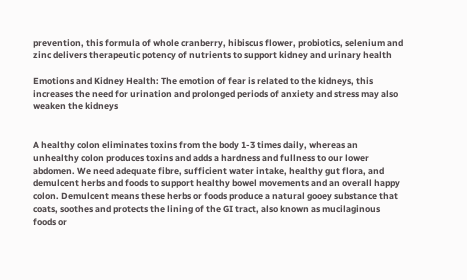prevention, this formula of whole cranberry, hibiscus flower, probiotics, selenium and zinc delivers therapeutic potency of nutrients to support kidney and urinary health

Emotions and Kidney Health: The emotion of fear is related to the kidneys, this increases the need for urination and prolonged periods of anxiety and stress may also weaken the kidneys


A healthy colon eliminates toxins from the body 1-3 times daily, whereas an unhealthy colon produces toxins and adds a hardness and fullness to our lower abdomen. We need adequate fibre, sufficient water intake, healthy gut flora, and demulcent herbs and foods to support healthy bowel movements and an overall happy colon. Demulcent means these herbs or foods produce a natural gooey substance that coats, soothes and protects the lining of the GI tract, also known as mucilaginous foods or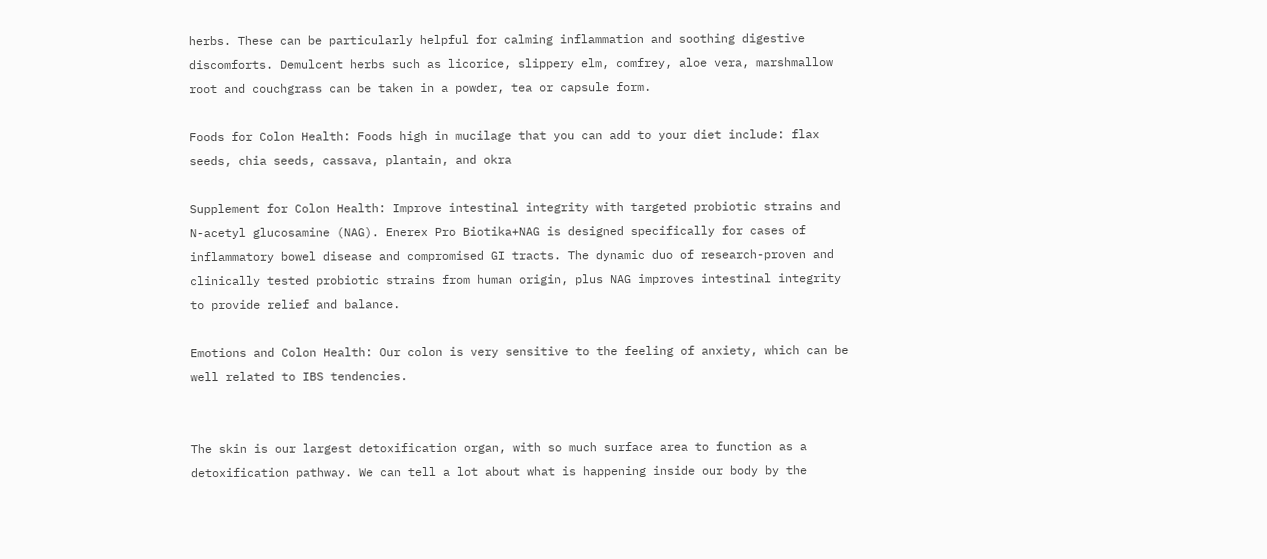herbs. These can be particularly helpful for calming inflammation and soothing digestive discomforts. Demulcent herbs such as licorice, slippery elm, comfrey, aloe vera, marshmallow root and couchgrass can be taken in a powder, tea or capsule form.

Foods for Colon Health: Foods high in mucilage that you can add to your diet include: flax seeds, chia seeds, cassava, plantain, and okra

Supplement for Colon Health: Improve intestinal integrity with targeted probiotic strains and N-acetyl glucosamine (NAG). Enerex Pro Biotika+NAG is designed specifically for cases of inflammatory bowel disease and compromised GI tracts. The dynamic duo of research-proven and clinically tested probiotic strains from human origin, plus NAG improves intestinal integrity to provide relief and balance.

Emotions and Colon Health: Our colon is very sensitive to the feeling of anxiety, which can be well related to IBS tendencies.


The skin is our largest detoxification organ, with so much surface area to function as a detoxification pathway. We can tell a lot about what is happening inside our body by the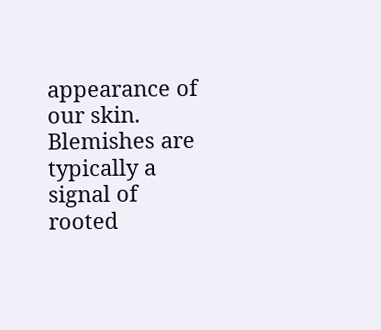appearance of our skin. Blemishes are typically a signal of rooted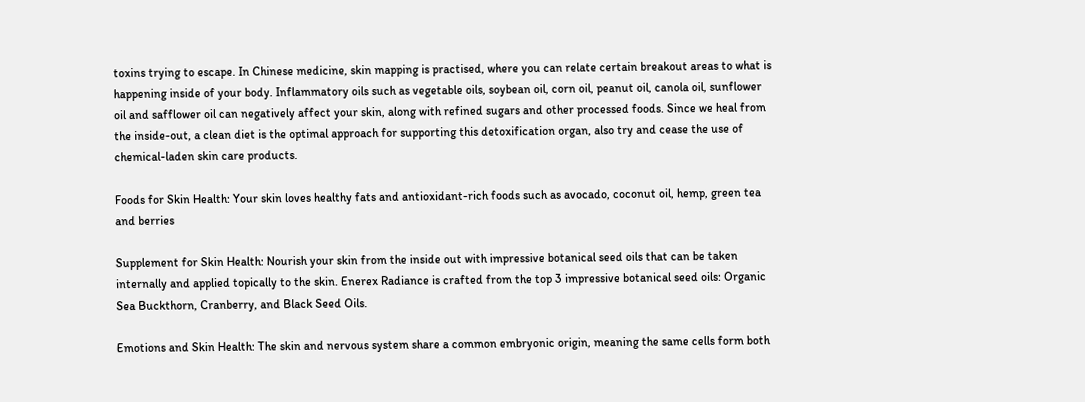toxins trying to escape. In Chinese medicine, skin mapping is practised, where you can relate certain breakout areas to what is happening inside of your body. Inflammatory oils such as vegetable oils, soybean oil, corn oil, peanut oil, canola oil, sunflower oil and safflower oil can negatively affect your skin, along with refined sugars and other processed foods. Since we heal from the inside-out, a clean diet is the optimal approach for supporting this detoxification organ, also try and cease the use of chemical-laden skin care products.

Foods for Skin Health: Your skin loves healthy fats and antioxidant-rich foods such as avocado, coconut oil, hemp, green tea and berries

Supplement for Skin Health: Nourish your skin from the inside out with impressive botanical seed oils that can be taken internally and applied topically to the skin. Enerex Radiance is crafted from the top 3 impressive botanical seed oils: Organic Sea Buckthorn, Cranberry, and Black Seed Oils.

Emotions and Skin Health: The skin and nervous system share a common embryonic origin, meaning the same cells form both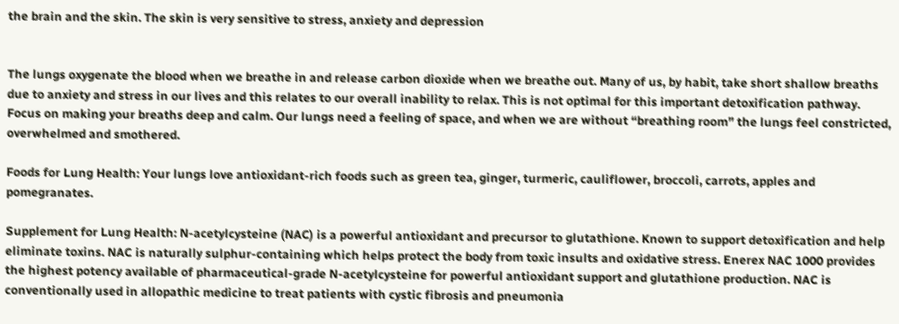the brain and the skin. The skin is very sensitive to stress, anxiety and depression


The lungs oxygenate the blood when we breathe in and release carbon dioxide when we breathe out. Many of us, by habit, take short shallow breaths due to anxiety and stress in our lives and this relates to our overall inability to relax. This is not optimal for this important detoxification pathway. Focus on making your breaths deep and calm. Our lungs need a feeling of space, and when we are without “breathing room” the lungs feel constricted, overwhelmed and smothered.

Foods for Lung Health: Your lungs love antioxidant-rich foods such as green tea, ginger, turmeric, cauliflower, broccoli, carrots, apples and pomegranates.

Supplement for Lung Health: N-acetylcysteine (NAC) is a powerful antioxidant and precursor to glutathione. Known to support detoxification and help eliminate toxins. NAC is naturally sulphur-containing which helps protect the body from toxic insults and oxidative stress. Enerex NAC 1000 provides the highest potency available of pharmaceutical-grade N-acetylcysteine for powerful antioxidant support and glutathione production. NAC is conventionally used in allopathic medicine to treat patients with cystic fibrosis and pneumonia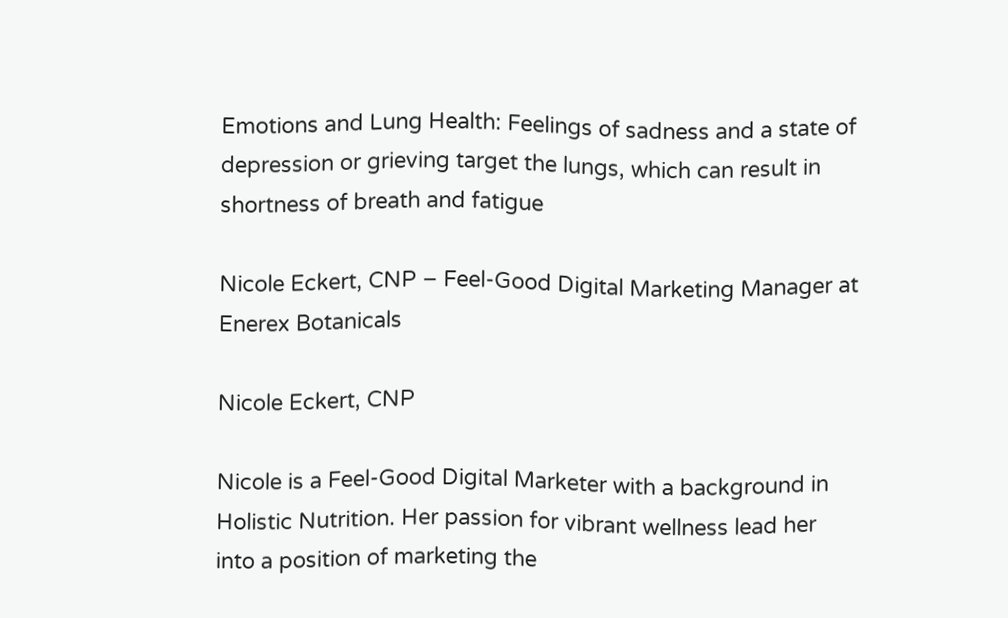Emotions and Lung Health: Feelings of sadness and a state of depression or grieving target the lungs, which can result in shortness of breath and fatigue

Nicole Eckert, CNP – Feel-Good Digital Marketing Manager at Enerex Botanicals

Nicole Eckert, CNP

Nicole is a Feel-Good Digital Marketer with a background in Holistic Nutrition. Her passion for vibrant wellness lead her into a position of marketing the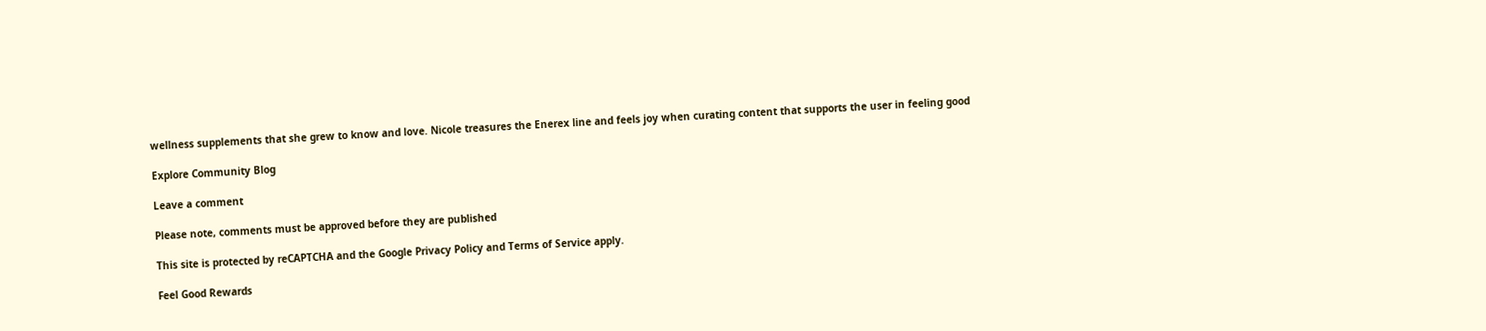wellness supplements that she grew to know and love. Nicole treasures the Enerex line and feels joy when curating content that supports the user in feeling good

Explore Community Blog

Leave a comment

Please note, comments must be approved before they are published

This site is protected by reCAPTCHA and the Google Privacy Policy and Terms of Service apply.

Feel Good Rewards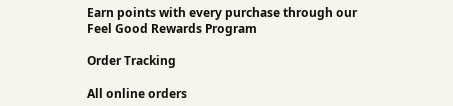Earn points with every purchase through our Feel Good Rewards Program

Order Tracking

All online orders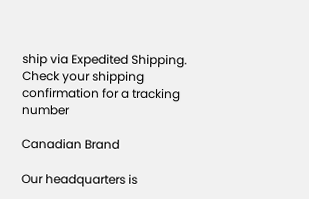ship via Expedited Shipping. Check your shipping confirmation for a tracking number

Canadian Brand

Our headquarters is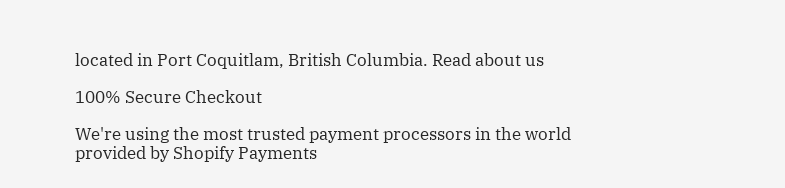located in Port Coquitlam, British Columbia. Read about us

100% Secure Checkout

We're using the most trusted payment processors in the world provided by Shopify Payments